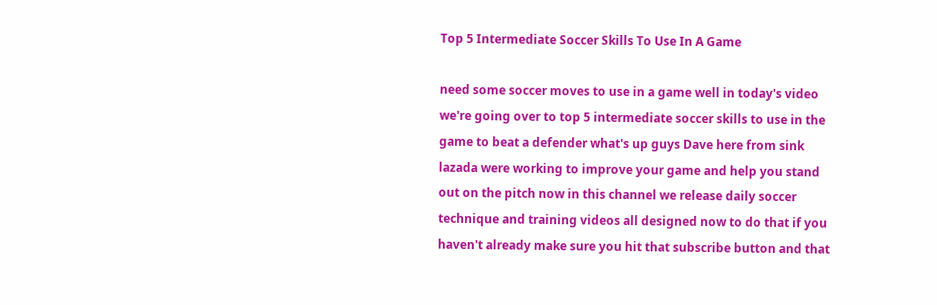Top 5 Intermediate Soccer Skills To Use In A Game

need some soccer moves to use in a game well in today's video we're going over to top 5 intermediate soccer skills to use in the game to beat a defender what's up guys Dave here from sink lazada were working to improve your game and help you stand out on the pitch now in this channel we release daily soccer technique and training videos all designed now to do that if you haven't already make sure you hit that subscribe button and that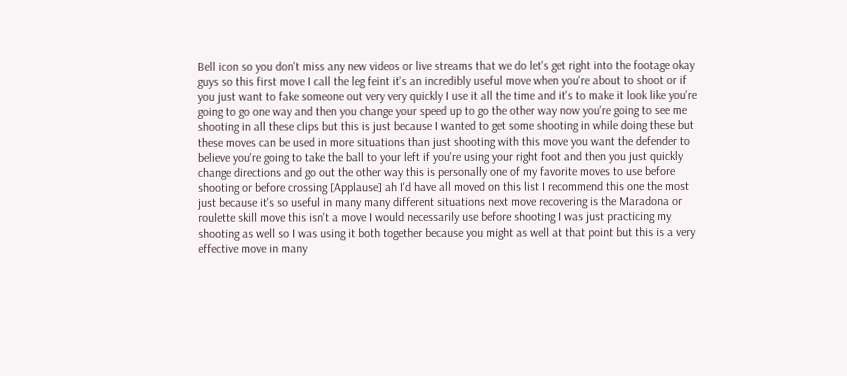Bell icon so you don't miss any new videos or live streams that we do let's get right into the footage okay guys so this first move I call the leg feint it's an incredibly useful move when you're about to shoot or if you just want to fake someone out very very quickly I use it all the time and it's to make it look like you're going to go one way and then you change your speed up to go the other way now you're going to see me shooting in all these clips but this is just because I wanted to get some shooting in while doing these but these moves can be used in more situations than just shooting with this move you want the defender to believe you're going to take the ball to your left if you're using your right foot and then you just quickly change directions and go out the other way this is personally one of my favorite moves to use before shooting or before crossing [Applause] ah I'd have all moved on this list I recommend this one the most just because it's so useful in many many different situations next move recovering is the Maradona or roulette skill move this isn't a move I would necessarily use before shooting I was just practicing my shooting as well so I was using it both together because you might as well at that point but this is a very effective move in many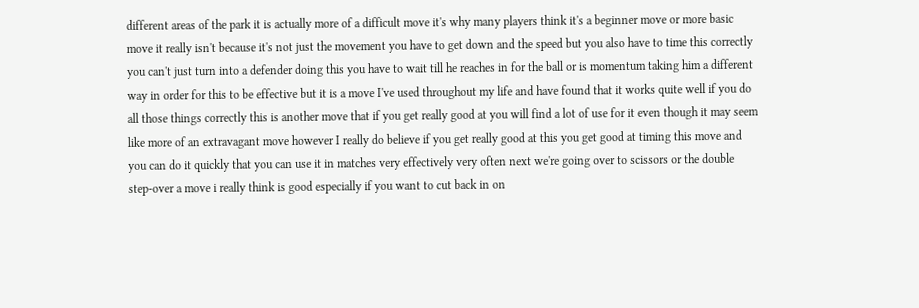different areas of the park it is actually more of a difficult move it's why many players think it's a beginner move or more basic move it really isn't because it's not just the movement you have to get down and the speed but you also have to time this correctly you can't just turn into a defender doing this you have to wait till he reaches in for the ball or is momentum taking him a different way in order for this to be effective but it is a move I've used throughout my life and have found that it works quite well if you do all those things correctly this is another move that if you get really good at you will find a lot of use for it even though it may seem like more of an extravagant move however I really do believe if you get really good at this you get good at timing this move and you can do it quickly that you can use it in matches very effectively very often next we're going over to scissors or the double step-over a move i really think is good especially if you want to cut back in on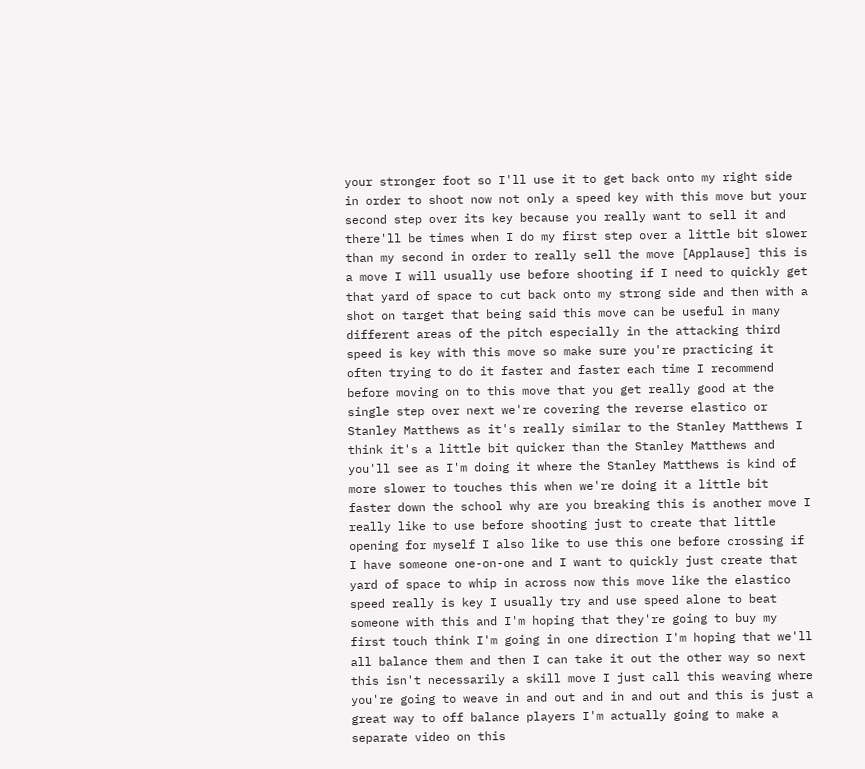your stronger foot so I'll use it to get back onto my right side in order to shoot now not only a speed key with this move but your second step over its key because you really want to sell it and there'll be times when I do my first step over a little bit slower than my second in order to really sell the move [Applause] this is a move I will usually use before shooting if I need to quickly get that yard of space to cut back onto my strong side and then with a shot on target that being said this move can be useful in many different areas of the pitch especially in the attacking third speed is key with this move so make sure you're practicing it often trying to do it faster and faster each time I recommend before moving on to this move that you get really good at the single step over next we're covering the reverse elastico or Stanley Matthews as it's really similar to the Stanley Matthews I think it's a little bit quicker than the Stanley Matthews and you'll see as I'm doing it where the Stanley Matthews is kind of more slower to touches this when we're doing it a little bit faster down the school why are you breaking this is another move I really like to use before shooting just to create that little opening for myself I also like to use this one before crossing if I have someone one-on-one and I want to quickly just create that yard of space to whip in across now this move like the elastico speed really is key I usually try and use speed alone to beat someone with this and I'm hoping that they're going to buy my first touch think I'm going in one direction I'm hoping that we'll all balance them and then I can take it out the other way so next this isn't necessarily a skill move I just call this weaving where you're going to weave in and out and in and out and this is just a great way to off balance players I'm actually going to make a separate video on this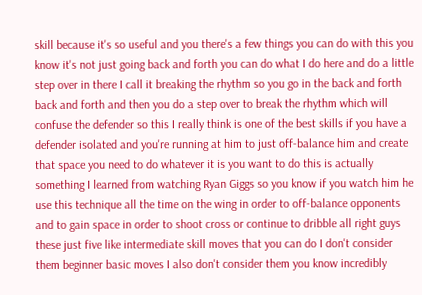skill because it's so useful and you there's a few things you can do with this you know it's not just going back and forth you can do what I do here and do a little step over in there I call it breaking the rhythm so you go in the back and forth back and forth and then you do a step over to break the rhythm which will confuse the defender so this I really think is one of the best skills if you have a defender isolated and you're running at him to just off-balance him and create that space you need to do whatever it is you want to do this is actually something I learned from watching Ryan Giggs so you know if you watch him he use this technique all the time on the wing in order to off-balance opponents and to gain space in order to shoot cross or continue to dribble all right guys these just five like intermediate skill moves that you can do I don't consider them beginner basic moves I also don't consider them you know incredibly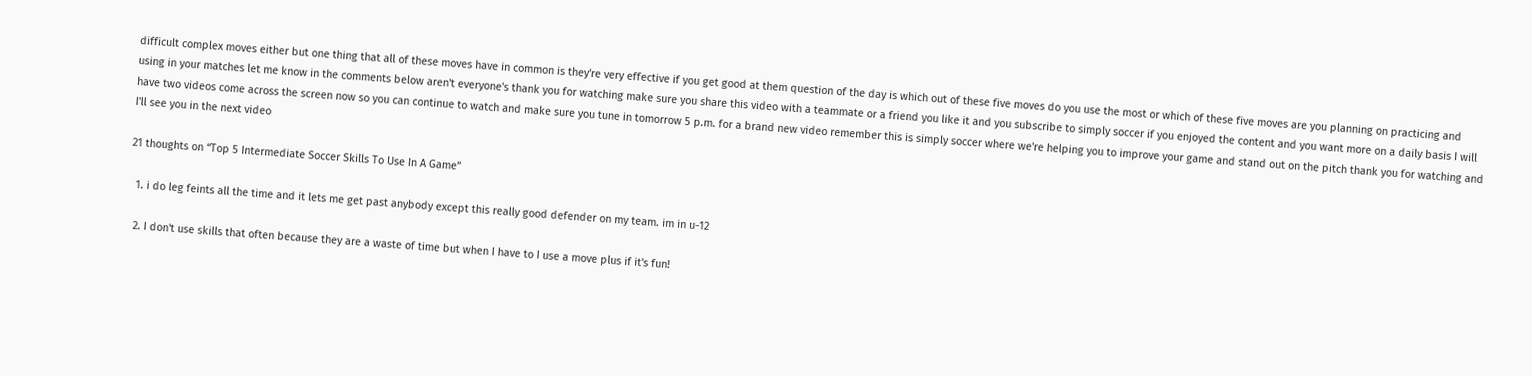difficult complex moves either but one thing that all of these moves have in common is they're very effective if you get good at them question of the day is which out of these five moves do you use the most or which of these five moves are you planning on practicing and using in your matches let me know in the comments below aren't everyone's thank you for watching make sure you share this video with a teammate or a friend you like it and you subscribe to simply soccer if you enjoyed the content and you want more on a daily basis I will have two videos come across the screen now so you can continue to watch and make sure you tune in tomorrow 5 p.m. for a brand new video remember this is simply soccer where we're helping you to improve your game and stand out on the pitch thank you for watching and I'll see you in the next video

21 thoughts on “Top 5 Intermediate Soccer Skills To Use In A Game”

  1. i do leg feints all the time and it lets me get past anybody except this really good defender on my team. im in u-12

  2. I don't use skills that often because they are a waste of time but when I have to I use a move plus if it's fun!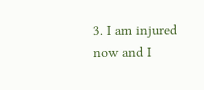3. I am injured now and I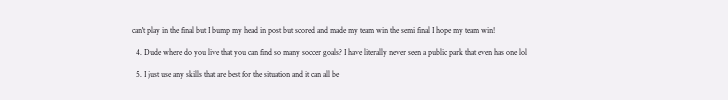can't play in the final but I bump my head in post but scored and made my team win the semi final I hope my team win!

  4. Dude where do you live that you can find so many soccer goals? I have literally never seen a public park that even has one lol

  5. I just use any skills that are best for the situation and it can all be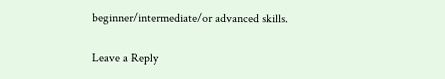beginner/intermediate/or advanced skills.

Leave a Reply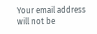Your email address will not be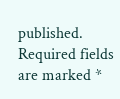published. Required fields are marked *